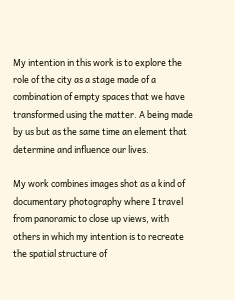My intention in this work is to explore the role of the city as a stage made of a combination of empty spaces that we have transformed using the matter. A being made by us but as the same time an element that determine and influence our lives.

My work combines images shot as a kind of documentary photography where I travel from panoramic to close up views, with others in which my intention is to recreate the spatial structure of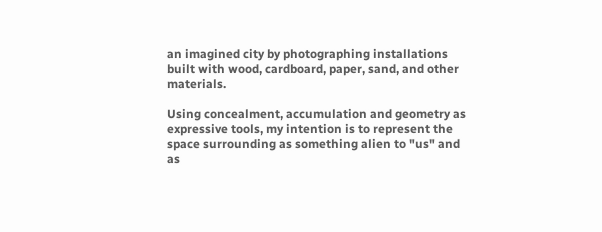an imagined city by photographing installations built with wood, cardboard, paper, sand, and other materials.

Using concealment, accumulation and geometry as expressive tools, my intention is to represent the space surrounding as something alien to "us" and as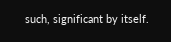such, significant by itself.